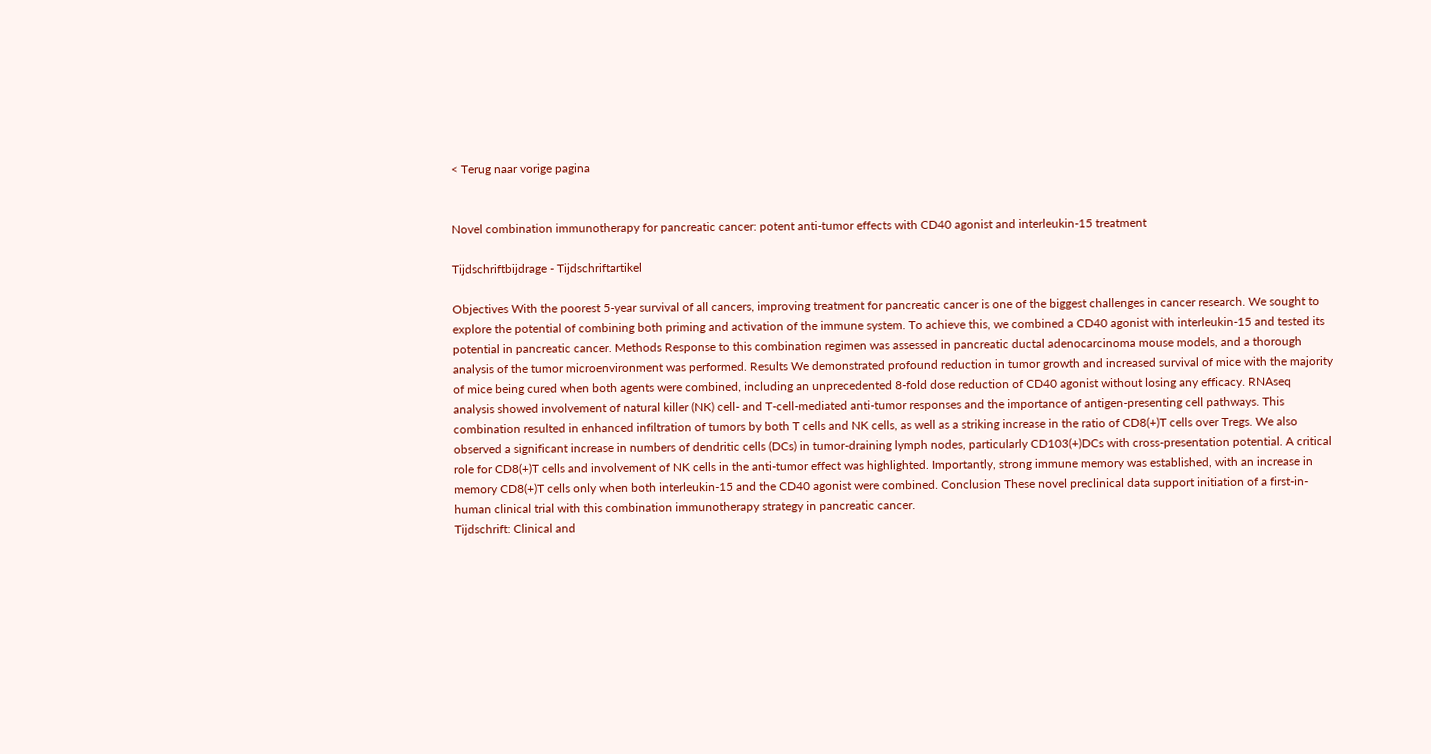< Terug naar vorige pagina


Novel combination immunotherapy for pancreatic cancer: potent anti-tumor effects with CD40 agonist and interleukin-15 treatment

Tijdschriftbijdrage - Tijdschriftartikel

Objectives With the poorest 5-year survival of all cancers, improving treatment for pancreatic cancer is one of the biggest challenges in cancer research. We sought to explore the potential of combining both priming and activation of the immune system. To achieve this, we combined a CD40 agonist with interleukin-15 and tested its potential in pancreatic cancer. Methods Response to this combination regimen was assessed in pancreatic ductal adenocarcinoma mouse models, and a thorough analysis of the tumor microenvironment was performed. Results We demonstrated profound reduction in tumor growth and increased survival of mice with the majority of mice being cured when both agents were combined, including an unprecedented 8-fold dose reduction of CD40 agonist without losing any efficacy. RNAseq analysis showed involvement of natural killer (NK) cell- and T-cell-mediated anti-tumor responses and the importance of antigen-presenting cell pathways. This combination resulted in enhanced infiltration of tumors by both T cells and NK cells, as well as a striking increase in the ratio of CD8(+)T cells over Tregs. We also observed a significant increase in numbers of dendritic cells (DCs) in tumor-draining lymph nodes, particularly CD103(+)DCs with cross-presentation potential. A critical role for CD8(+)T cells and involvement of NK cells in the anti-tumor effect was highlighted. Importantly, strong immune memory was established, with an increase in memory CD8(+)T cells only when both interleukin-15 and the CD40 agonist were combined. Conclusion These novel preclinical data support initiation of a first-in-human clinical trial with this combination immunotherapy strategy in pancreatic cancer.
Tijdschrift: Clinical and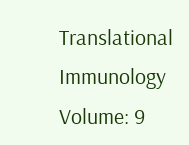Translational Immunology
Volume: 9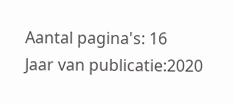Aantal pagina's: 16
Jaar van publicatie:2020